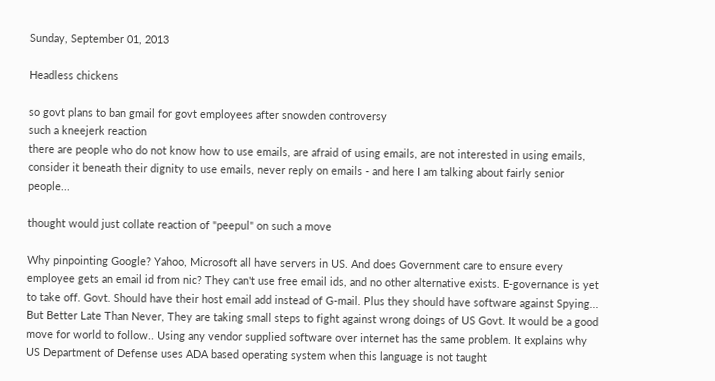Sunday, September 01, 2013

Headless chickens

so govt plans to ban gmail for govt employees after snowden controversy
such a kneejerk reaction
there are people who do not know how to use emails, are afraid of using emails, are not interested in using emails, consider it beneath their dignity to use emails, never reply on emails - and here I am talking about fairly senior people...

thought would just collate reaction of "peepul" on such a move

Why pinpointing Google? Yahoo, Microsoft all have servers in US. And does Government care to ensure every employee gets an email id from nic? They can't use free email ids, and no other alternative exists. E-governance is yet to take off. Govt. Should have their host email add instead of G-mail. Plus they should have software against Spying... But Better Late Than Never, They are taking small steps to fight against wrong doings of US Govt. It would be a good move for world to follow.. Using any vendor supplied software over internet has the same problem. It explains why US Department of Defense uses ADA based operating system when this language is not taught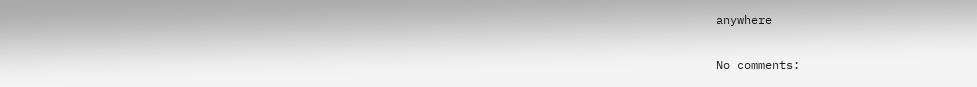anywhere

No comments: